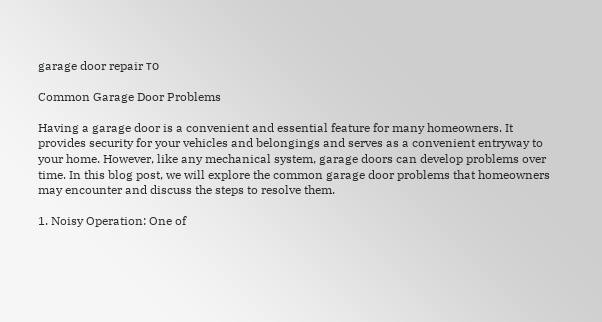garage door repair то

Common Garage Door Problems

Having a garage door is a convenient and essential feature for many homeowners. It provides security for your vehicles and belongings and serves as a convenient entryway to your home. However, like any mechanical system, garage doors can develop problems over time. In this blog post, we will explore the common garage door problems that homeowners may encounter and discuss the steps to resolve them.

1. Noisy Operation: One of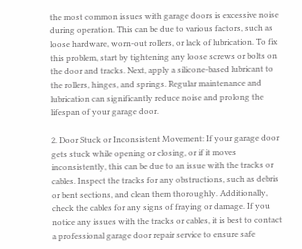the most common issues with garage doors is excessive noise during operation. This can be due to various factors, such as loose hardware, worn-out rollers, or lack of lubrication. To fix this problem, start by tightening any loose screws or bolts on the door and tracks. Next, apply a silicone-based lubricant to the rollers, hinges, and springs. Regular maintenance and lubrication can significantly reduce noise and prolong the lifespan of your garage door.

2. Door Stuck or Inconsistent Movement: If your garage door gets stuck while opening or closing, or if it moves inconsistently, this can be due to an issue with the tracks or cables. Inspect the tracks for any obstructions, such as debris or bent sections, and clean them thoroughly. Additionally, check the cables for any signs of fraying or damage. If you notice any issues with the tracks or cables, it is best to contact a professional garage door repair service to ensure safe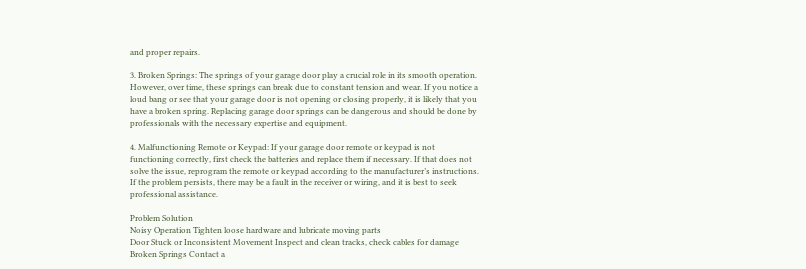and proper repairs.

3. Broken Springs: The springs of your garage door play a crucial role in its smooth operation. However, over time, these springs can break due to constant tension and wear. If you notice a loud bang or see that your garage door is not opening or closing properly, it is likely that you have a broken spring. Replacing garage door springs can be dangerous and should be done by professionals with the necessary expertise and equipment.

4. Malfunctioning Remote or Keypad: If your garage door remote or keypad is not functioning correctly, first check the batteries and replace them if necessary. If that does not solve the issue, reprogram the remote or keypad according to the manufacturer’s instructions. If the problem persists, there may be a fault in the receiver or wiring, and it is best to seek professional assistance.

Problem Solution
Noisy Operation Tighten loose hardware and lubricate moving parts
Door Stuck or Inconsistent Movement Inspect and clean tracks, check cables for damage
Broken Springs Contact a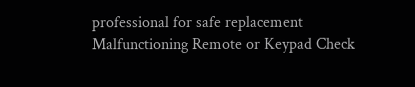professional for safe replacement
Malfunctioning Remote or Keypad Check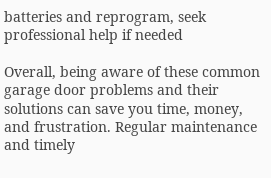batteries and reprogram, seek professional help if needed

Overall, being aware of these common garage door problems and their solutions can save you time, money, and frustration. Regular maintenance and timely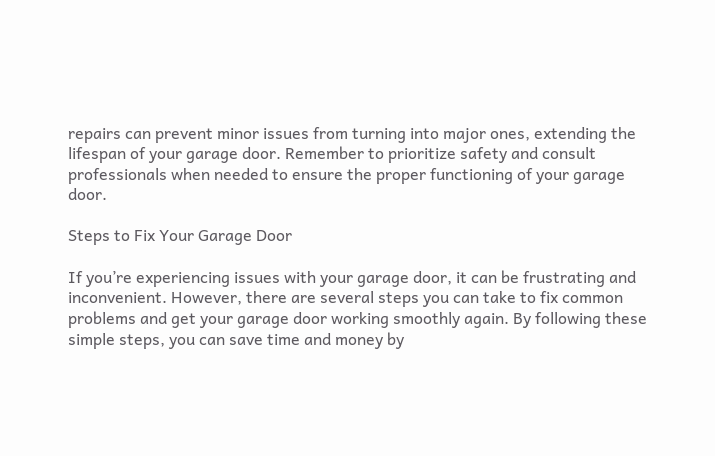repairs can prevent minor issues from turning into major ones, extending the lifespan of your garage door. Remember to prioritize safety and consult professionals when needed to ensure the proper functioning of your garage door.

Steps to Fix Your Garage Door

If you’re experiencing issues with your garage door, it can be frustrating and inconvenient. However, there are several steps you can take to fix common problems and get your garage door working smoothly again. By following these simple steps, you can save time and money by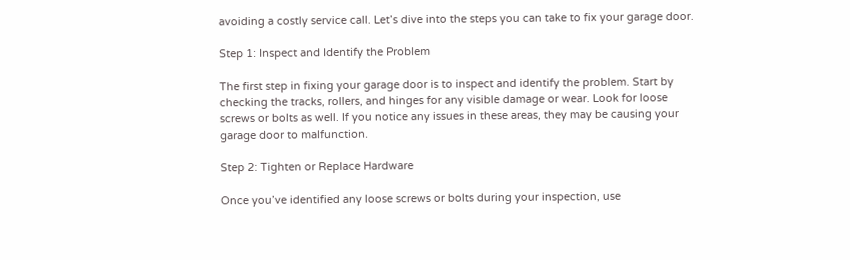avoiding a costly service call. Let’s dive into the steps you can take to fix your garage door.

Step 1: Inspect and Identify the Problem

The first step in fixing your garage door is to inspect and identify the problem. Start by checking the tracks, rollers, and hinges for any visible damage or wear. Look for loose screws or bolts as well. If you notice any issues in these areas, they may be causing your garage door to malfunction.

Step 2: Tighten or Replace Hardware

Once you’ve identified any loose screws or bolts during your inspection, use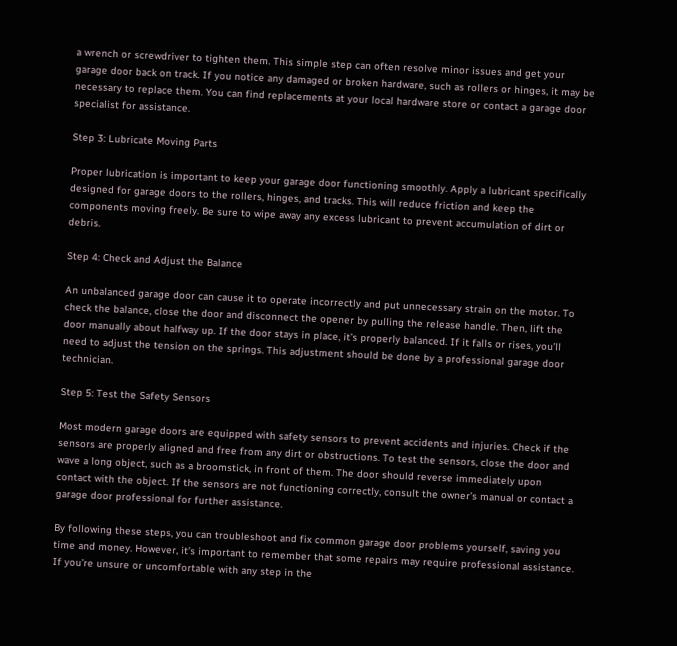a wrench or screwdriver to tighten them. This simple step can often resolve minor issues and get your garage door back on track. If you notice any damaged or broken hardware, such as rollers or hinges, it may be necessary to replace them. You can find replacements at your local hardware store or contact a garage door specialist for assistance.

Step 3: Lubricate Moving Parts

Proper lubrication is important to keep your garage door functioning smoothly. Apply a lubricant specifically designed for garage doors to the rollers, hinges, and tracks. This will reduce friction and keep the components moving freely. Be sure to wipe away any excess lubricant to prevent accumulation of dirt or debris.

Step 4: Check and Adjust the Balance

An unbalanced garage door can cause it to operate incorrectly and put unnecessary strain on the motor. To check the balance, close the door and disconnect the opener by pulling the release handle. Then, lift the door manually about halfway up. If the door stays in place, it’s properly balanced. If it falls or rises, you’ll need to adjust the tension on the springs. This adjustment should be done by a professional garage door technician.

Step 5: Test the Safety Sensors

Most modern garage doors are equipped with safety sensors to prevent accidents and injuries. Check if the sensors are properly aligned and free from any dirt or obstructions. To test the sensors, close the door and wave a long object, such as a broomstick, in front of them. The door should reverse immediately upon contact with the object. If the sensors are not functioning correctly, consult the owner’s manual or contact a garage door professional for further assistance.

By following these steps, you can troubleshoot and fix common garage door problems yourself, saving you time and money. However, it’s important to remember that some repairs may require professional assistance. If you’re unsure or uncomfortable with any step in the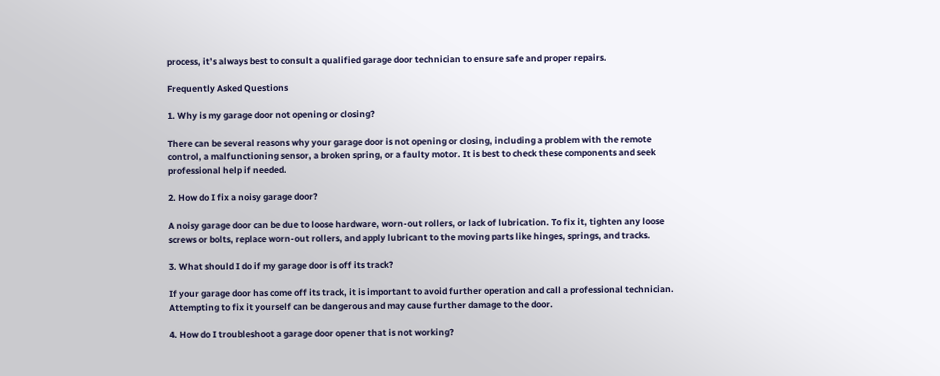process, it’s always best to consult a qualified garage door technician to ensure safe and proper repairs.

Frequently Asked Questions

1. Why is my garage door not opening or closing?

There can be several reasons why your garage door is not opening or closing, including a problem with the remote control, a malfunctioning sensor, a broken spring, or a faulty motor. It is best to check these components and seek professional help if needed.

2. How do I fix a noisy garage door?

A noisy garage door can be due to loose hardware, worn-out rollers, or lack of lubrication. To fix it, tighten any loose screws or bolts, replace worn-out rollers, and apply lubricant to the moving parts like hinges, springs, and tracks.

3. What should I do if my garage door is off its track?

If your garage door has come off its track, it is important to avoid further operation and call a professional technician. Attempting to fix it yourself can be dangerous and may cause further damage to the door.

4. How do I troubleshoot a garage door opener that is not working?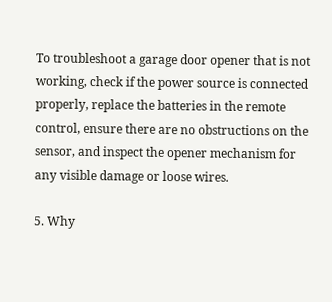To troubleshoot a garage door opener that is not working, check if the power source is connected properly, replace the batteries in the remote control, ensure there are no obstructions on the sensor, and inspect the opener mechanism for any visible damage or loose wires.

5. Why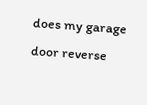does my garage door reverse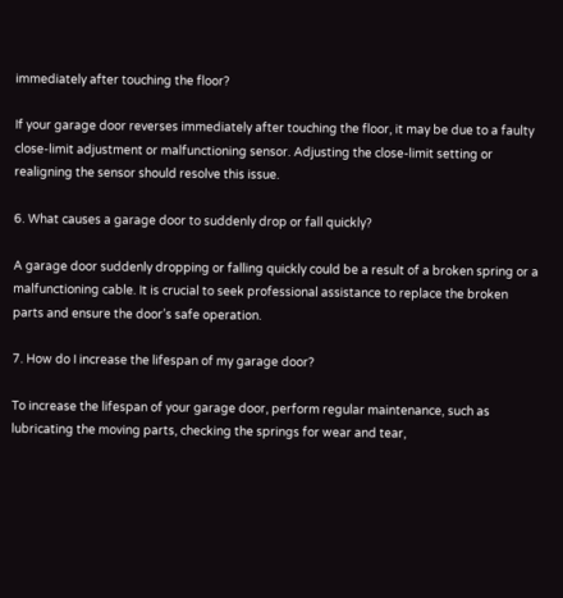immediately after touching the floor?

If your garage door reverses immediately after touching the floor, it may be due to a faulty close-limit adjustment or malfunctioning sensor. Adjusting the close-limit setting or realigning the sensor should resolve this issue.

6. What causes a garage door to suddenly drop or fall quickly?

A garage door suddenly dropping or falling quickly could be a result of a broken spring or a malfunctioning cable. It is crucial to seek professional assistance to replace the broken parts and ensure the door’s safe operation.

7. How do I increase the lifespan of my garage door?

To increase the lifespan of your garage door, perform regular maintenance, such as lubricating the moving parts, checking the springs for wear and tear,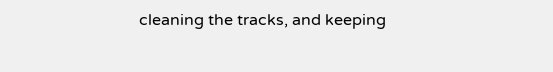cleaning the tracks, and keeping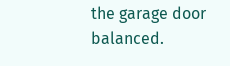the garage door balanced.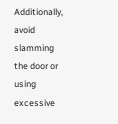Additionally, avoid slamming the door or using excessive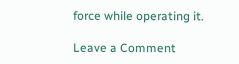force while operating it.

Leave a Comment